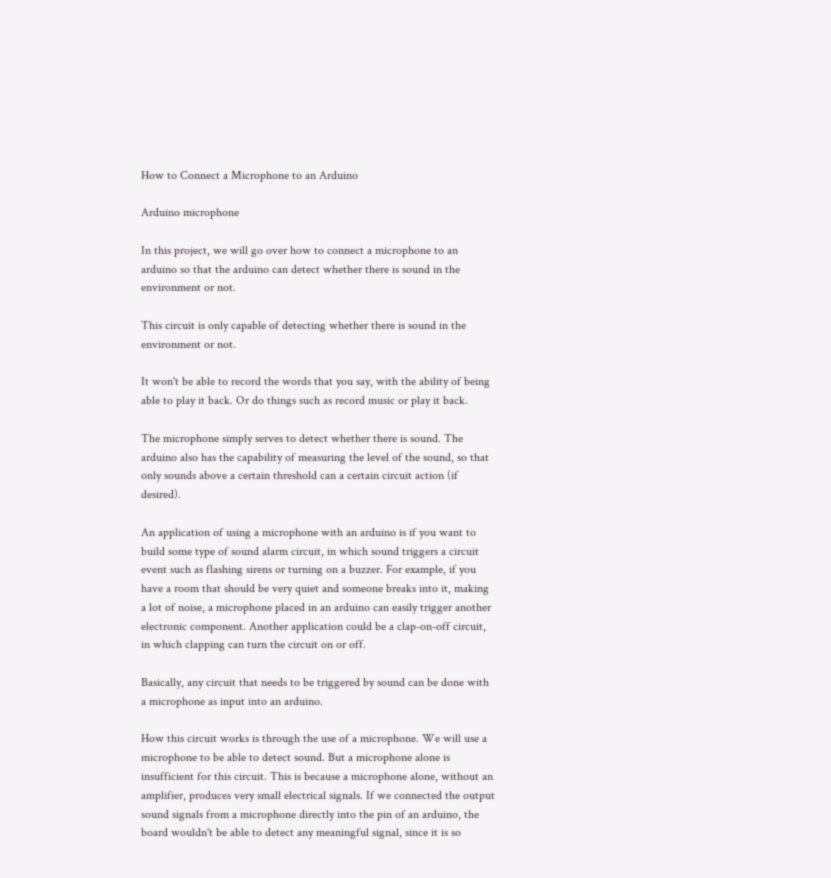How to Connect a Microphone to an Arduino

Arduino microphone

In this project, we will go over how to connect a microphone to an arduino so that the arduino can detect whether there is sound in the environment or not.

This circuit is only capable of detecting whether there is sound in the environment or not.

It won't be able to record the words that you say, with the ability of being able to play it back. Or do things such as record music or play it back.

The microphone simply serves to detect whether there is sound. The arduino also has the capability of measuring the level of the sound, so that only sounds above a certain threshold can a certain circuit action (if desired).

An application of using a microphone with an arduino is if you want to build some type of sound alarm circuit, in which sound triggers a circuit event such as flashing sirens or turning on a buzzer. For example, if you have a room that should be very quiet and someone breaks into it, making a lot of noise, a microphone placed in an arduino can easily trigger another electronic component. Another application could be a clap-on-off circuit, in which clapping can turn the circuit on or off.

Basically, any circuit that needs to be triggered by sound can be done with a microphone as input into an arduino.

How this circuit works is through the use of a microphone. We will use a microphone to be able to detect sound. But a microphone alone is insufficient for this circuit. This is because a microphone alone, without an amplifier, produces very small electrical signals. If we connected the output sound signals from a microphone directly into the pin of an arduino, the board wouldn't be able to detect any meaningful signal, since it is so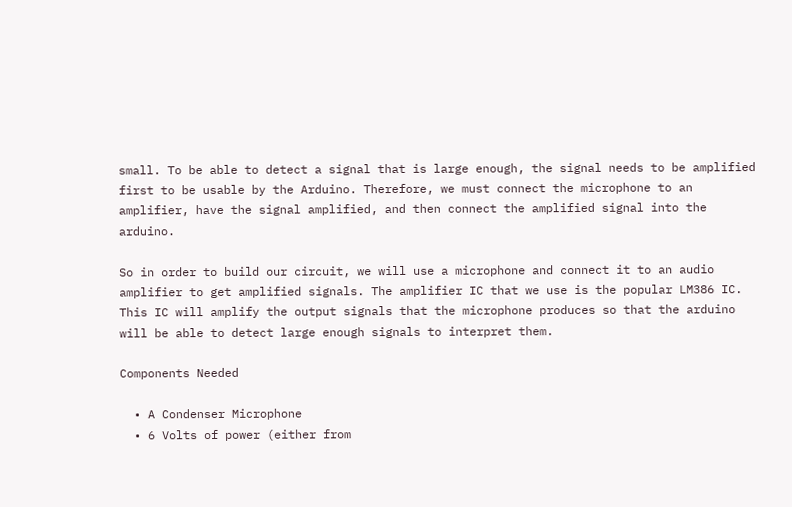small. To be able to detect a signal that is large enough, the signal needs to be amplified first to be usable by the Arduino. Therefore, we must connect the microphone to an amplifier, have the signal amplified, and then connect the amplified signal into the arduino.

So in order to build our circuit, we will use a microphone and connect it to an audio amplifier to get amplified signals. The amplifier IC that we use is the popular LM386 IC. This IC will amplify the output signals that the microphone produces so that the arduino will be able to detect large enough signals to interpret them.

Components Needed

  • A Condenser Microphone
  • 6 Volts of power (either from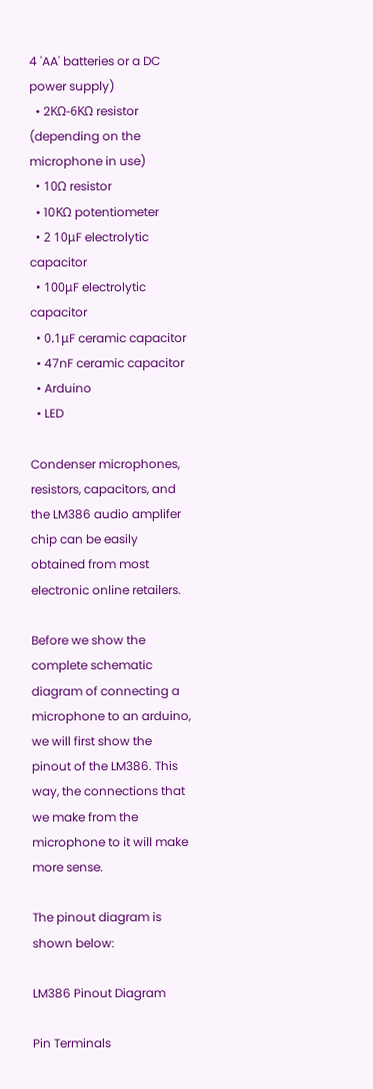4 'AA' batteries or a DC power supply)
  • 2KΩ-6KΩ resistor (depending on the microphone in use)
  • 10Ω resistor
  • 10KΩ potentiometer
  • 2 10μF electrolytic capacitor
  • 100μF electrolytic capacitor
  • 0.1μF ceramic capacitor
  • 47nF ceramic capacitor
  • Arduino
  • LED

Condenser microphones, resistors, capacitors, and the LM386 audio amplifer chip can be easily obtained from most electronic online retailers.

Before we show the complete schematic diagram of connecting a microphone to an arduino, we will first show the pinout of the LM386. This way, the connections that we make from the microphone to it will make more sense.

The pinout diagram is shown below:

LM386 Pinout Diagram

Pin Terminals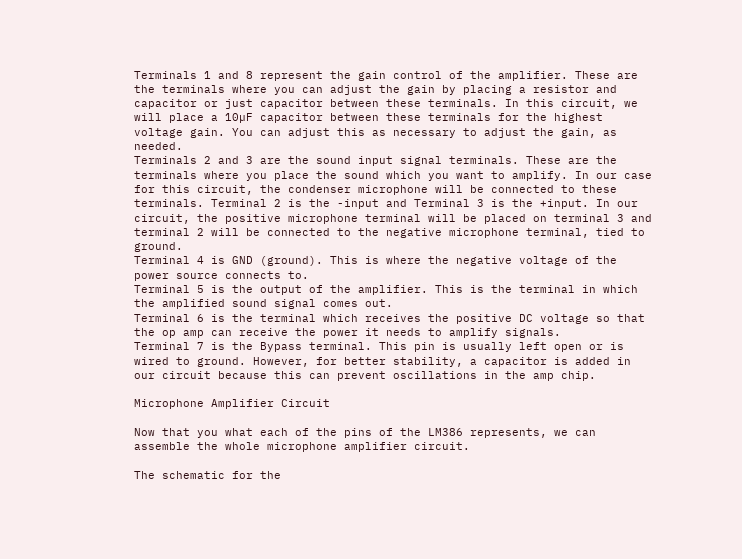Terminals 1 and 8 represent the gain control of the amplifier. These are the terminals where you can adjust the gain by placing a resistor and capacitor or just capacitor between these terminals. In this circuit, we will place a 10µF capacitor between these terminals for the highest voltage gain. You can adjust this as necessary to adjust the gain, as needed.
Terminals 2 and 3 are the sound input signal terminals. These are the terminals where you place the sound which you want to amplify. In our case for this circuit, the condenser microphone will be connected to these terminals. Terminal 2 is the -input and Terminal 3 is the +input. In our circuit, the positive microphone terminal will be placed on terminal 3 and terminal 2 will be connected to the negative microphone terminal, tied to ground.
Terminal 4 is GND (ground). This is where the negative voltage of the power source connects to.
Terminal 5 is the output of the amplifier. This is the terminal in which the amplified sound signal comes out.
Terminal 6 is the terminal which receives the positive DC voltage so that the op amp can receive the power it needs to amplify signals.
Terminal 7 is the Bypass terminal. This pin is usually left open or is wired to ground. However, for better stability, a capacitor is added in our circuit because this can prevent oscillations in the amp chip.

Microphone Amplifier Circuit

Now that you what each of the pins of the LM386 represents, we can assemble the whole microphone amplifier circuit.

The schematic for the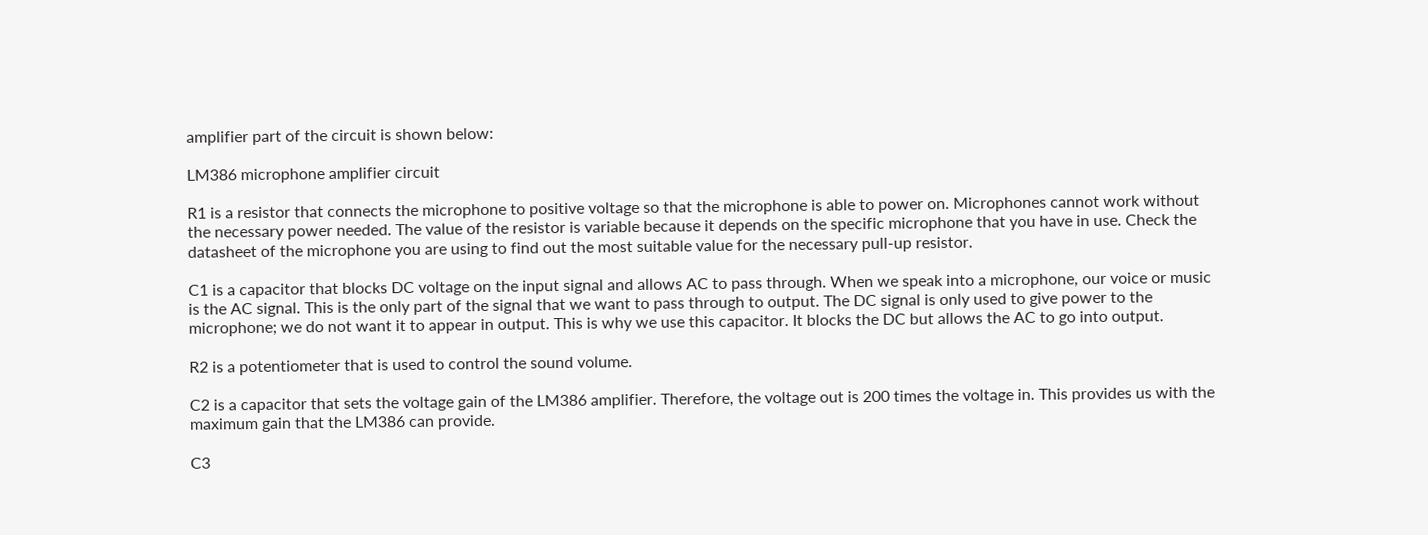amplifier part of the circuit is shown below:

LM386 microphone amplifier circuit

R1 is a resistor that connects the microphone to positive voltage so that the microphone is able to power on. Microphones cannot work without the necessary power needed. The value of the resistor is variable because it depends on the specific microphone that you have in use. Check the datasheet of the microphone you are using to find out the most suitable value for the necessary pull-up resistor.

C1 is a capacitor that blocks DC voltage on the input signal and allows AC to pass through. When we speak into a microphone, our voice or music is the AC signal. This is the only part of the signal that we want to pass through to output. The DC signal is only used to give power to the microphone; we do not want it to appear in output. This is why we use this capacitor. It blocks the DC but allows the AC to go into output.

R2 is a potentiometer that is used to control the sound volume.

C2 is a capacitor that sets the voltage gain of the LM386 amplifier. Therefore, the voltage out is 200 times the voltage in. This provides us with the maximum gain that the LM386 can provide.

C3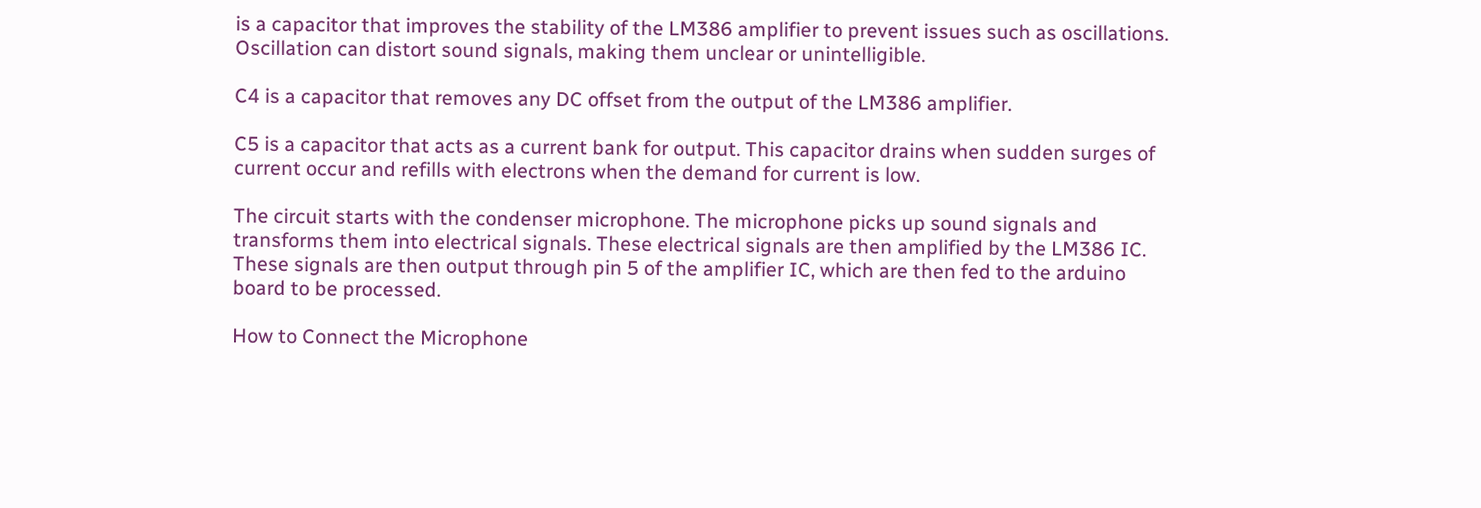is a capacitor that improves the stability of the LM386 amplifier to prevent issues such as oscillations. Oscillation can distort sound signals, making them unclear or unintelligible.

C4 is a capacitor that removes any DC offset from the output of the LM386 amplifier.

C5 is a capacitor that acts as a current bank for output. This capacitor drains when sudden surges of current occur and refills with electrons when the demand for current is low.

The circuit starts with the condenser microphone. The microphone picks up sound signals and transforms them into electrical signals. These electrical signals are then amplified by the LM386 IC. These signals are then output through pin 5 of the amplifier IC, which are then fed to the arduino board to be processed.

How to Connect the Microphone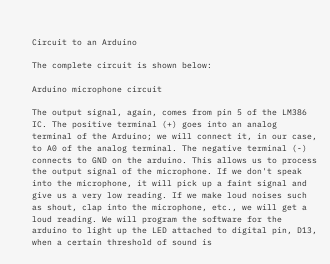Circuit to an Arduino

The complete circuit is shown below:

Arduino microphone circuit

The output signal, again, comes from pin 5 of the LM386 IC. The positive terminal (+) goes into an analog terminal of the Arduino; we will connect it, in our case, to A0 of the analog terminal. The negative terminal (-) connects to GND on the arduino. This allows us to process the output signal of the microphone. If we don't speak into the microphone, it will pick up a faint signal and give us a very low reading. If we make loud noises such as shout, clap into the microphone, etc., we will get a loud reading. We will program the software for the arduino to light up the LED attached to digital pin, D13, when a certain threshold of sound is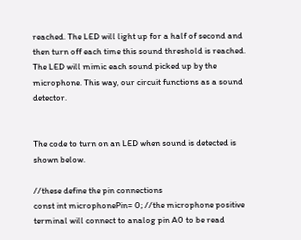reached. The LED will light up for a half of second and then turn off each time this sound threshold is reached. The LED will mimic each sound picked up by the microphone. This way, our circuit functions as a sound detector.


The code to turn on an LED when sound is detected is shown below.

//these define the pin connections
const int microphonePin= 0; //the microphone positive terminal will connect to analog pin A0 to be read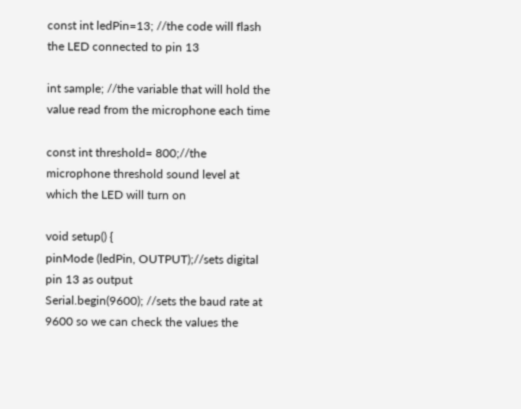const int ledPin=13; //the code will flash the LED connected to pin 13

int sample; //the variable that will hold the value read from the microphone each time

const int threshold= 800;//the microphone threshold sound level at which the LED will turn on

void setup() {
pinMode (ledPin, OUTPUT);//sets digital pin 13 as output
Serial.begin(9600); //sets the baud rate at 9600 so we can check the values the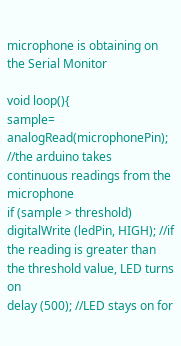microphone is obtaining on the Serial Monitor

void loop(){
sample= analogRead(microphonePin); //the arduino takes continuous readings from the microphone
if (sample > threshold)
digitalWrite (ledPin, HIGH); //if the reading is greater than the threshold value, LED turns on
delay (500); //LED stays on for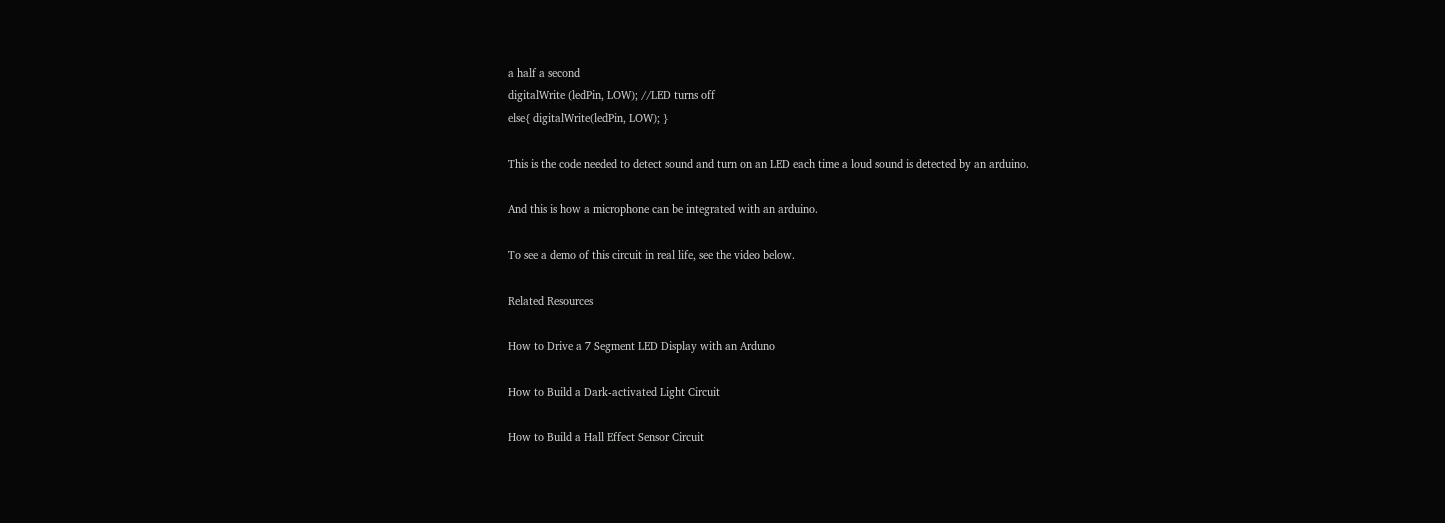a half a second
digitalWrite (ledPin, LOW); //LED turns off
else{ digitalWrite(ledPin, LOW); }

This is the code needed to detect sound and turn on an LED each time a loud sound is detected by an arduino.

And this is how a microphone can be integrated with an arduino.

To see a demo of this circuit in real life, see the video below.

Related Resources

How to Drive a 7 Segment LED Display with an Arduno

How to Build a Dark-activated Light Circuit

How to Build a Hall Effect Sensor Circuit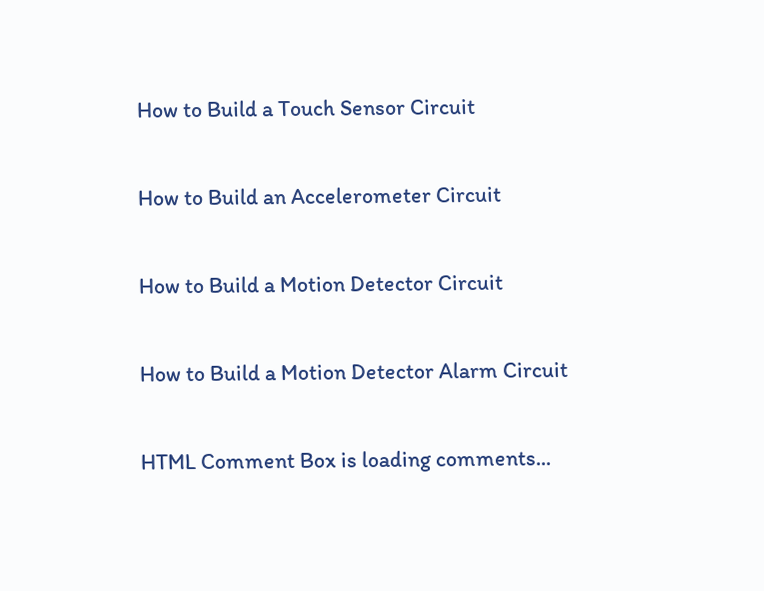How to Build a Touch Sensor Circuit

How to Build an Accelerometer Circuit

How to Build a Motion Detector Circuit

How to Build a Motion Detector Alarm Circuit

HTML Comment Box is loading comments...